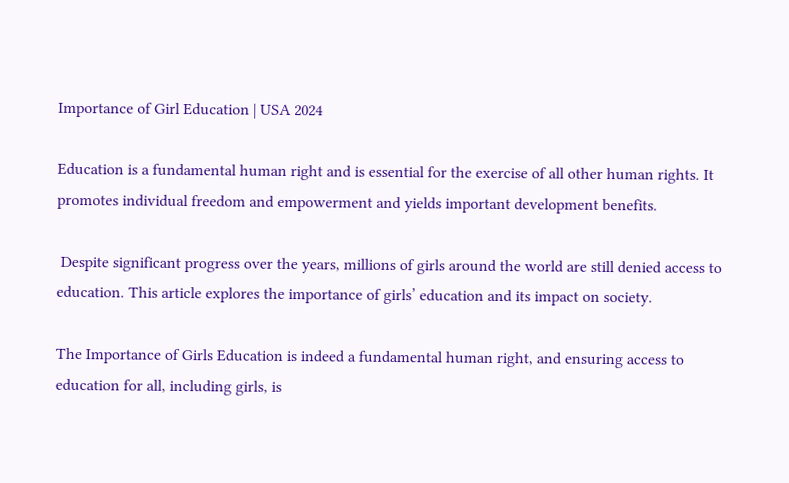Importance of Girl Education | USA 2024

Education is a fundamental human right and is essential for the exercise of all other human rights. It promotes individual freedom and empowerment and yields important development benefits.

 Despite significant progress over the years, millions of girls around the world are still denied access to education. This article explores the importance of girls’ education and its impact on society.

The Importance of Girls Education is indeed a fundamental human right, and ensuring access to education for all, including girls, is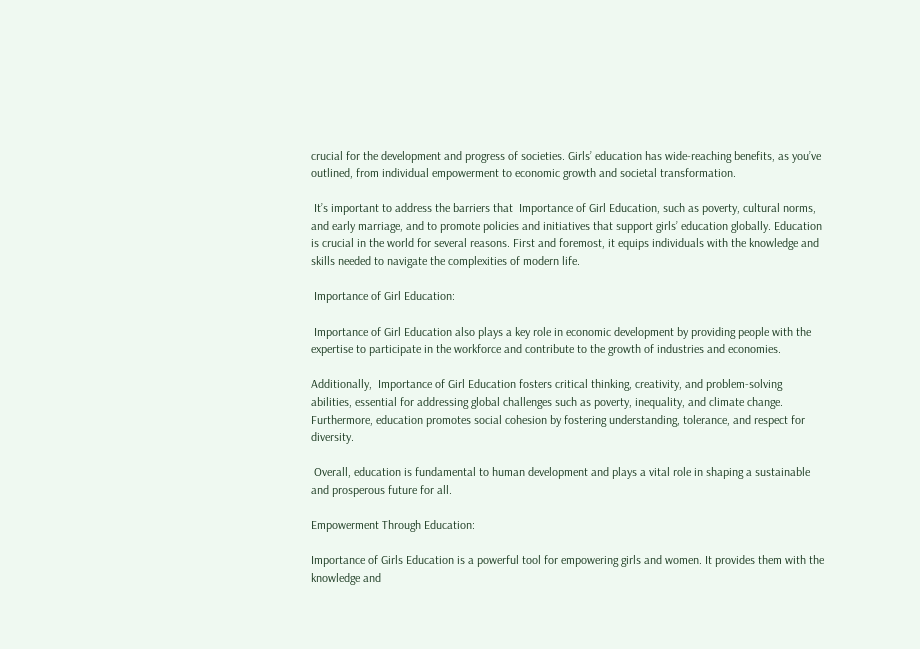crucial for the development and progress of societies. Girls’ education has wide-reaching benefits, as you’ve outlined, from individual empowerment to economic growth and societal transformation.

 It’s important to address the barriers that  Importance of Girl Education, such as poverty, cultural norms, and early marriage, and to promote policies and initiatives that support girls’ education globally. Education is crucial in the world for several reasons. First and foremost, it equips individuals with the knowledge and skills needed to navigate the complexities of modern life.

 Importance of Girl Education:

 Importance of Girl Education also plays a key role in economic development by providing people with the expertise to participate in the workforce and contribute to the growth of industries and economies.

Additionally,  Importance of Girl Education fosters critical thinking, creativity, and problem-solving abilities, essential for addressing global challenges such as poverty, inequality, and climate change. Furthermore, education promotes social cohesion by fostering understanding, tolerance, and respect for diversity.

 Overall, education is fundamental to human development and plays a vital role in shaping a sustainable and prosperous future for all.

Empowerment Through Education:

Importance of Girls Education is a powerful tool for empowering girls and women. It provides them with the knowledge and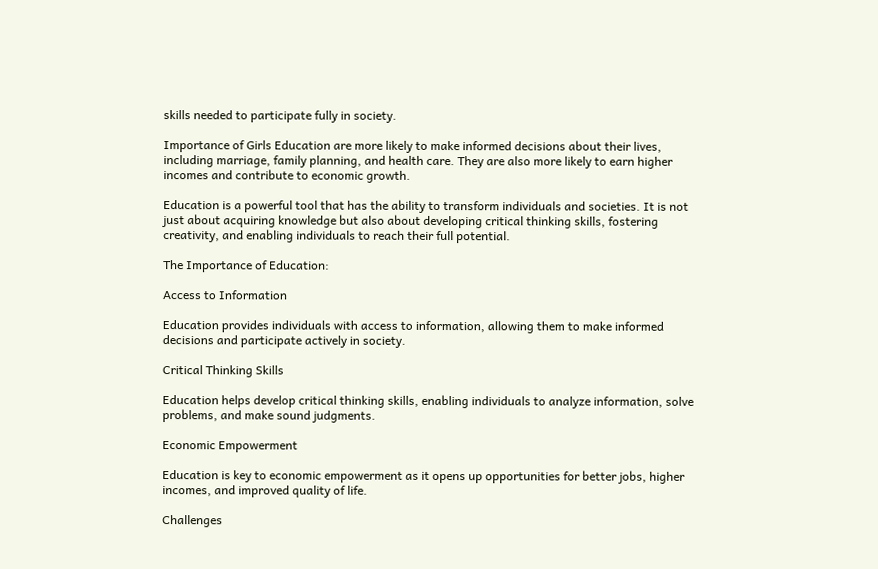skills needed to participate fully in society.

Importance of Girls Education are more likely to make informed decisions about their lives, including marriage, family planning, and health care. They are also more likely to earn higher incomes and contribute to economic growth.

Education is a powerful tool that has the ability to transform individuals and societies. It is not just about acquiring knowledge but also about developing critical thinking skills, fostering creativity, and enabling individuals to reach their full potential.

The Importance of Education:

Access to Information

Education provides individuals with access to information, allowing them to make informed decisions and participate actively in society.

Critical Thinking Skills

Education helps develop critical thinking skills, enabling individuals to analyze information, solve problems, and make sound judgments.

Economic Empowerment

Education is key to economic empowerment as it opens up opportunities for better jobs, higher incomes, and improved quality of life.

Challenges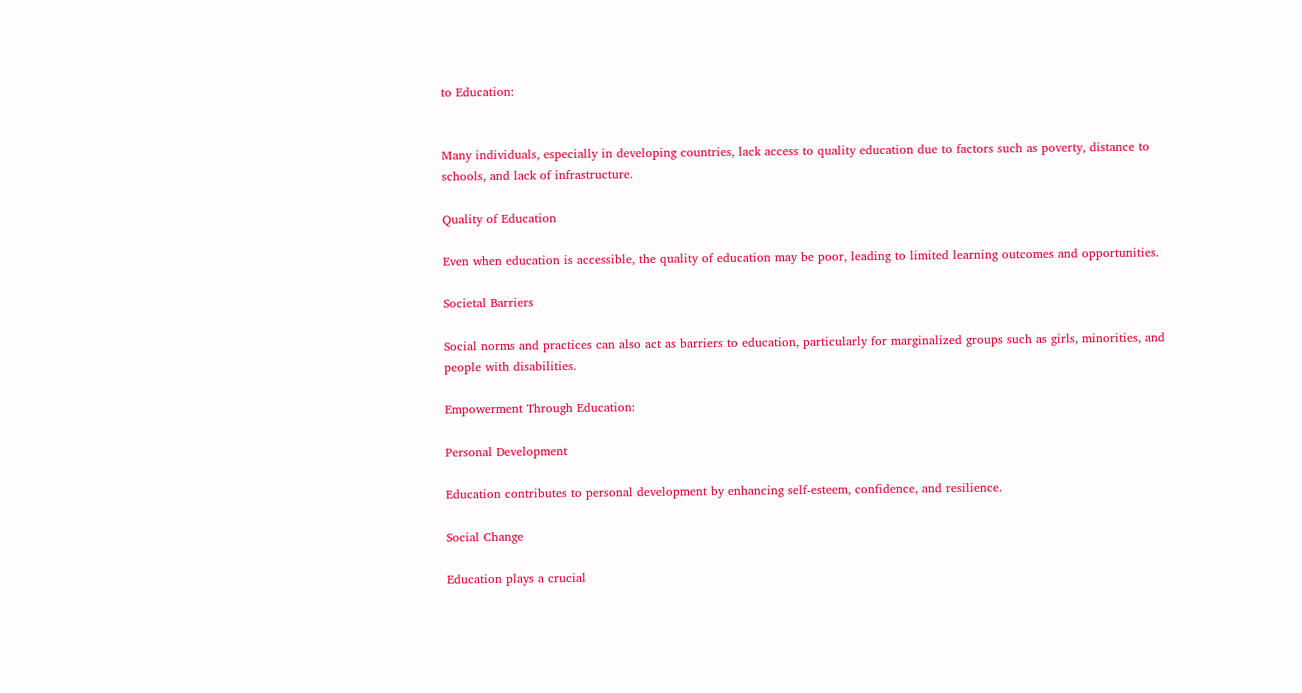to Education:


Many individuals, especially in developing countries, lack access to quality education due to factors such as poverty, distance to schools, and lack of infrastructure.

Quality of Education

Even when education is accessible, the quality of education may be poor, leading to limited learning outcomes and opportunities.

Societal Barriers

Social norms and practices can also act as barriers to education, particularly for marginalized groups such as girls, minorities, and people with disabilities.

Empowerment Through Education:

Personal Development

Education contributes to personal development by enhancing self-esteem, confidence, and resilience.

Social Change

Education plays a crucial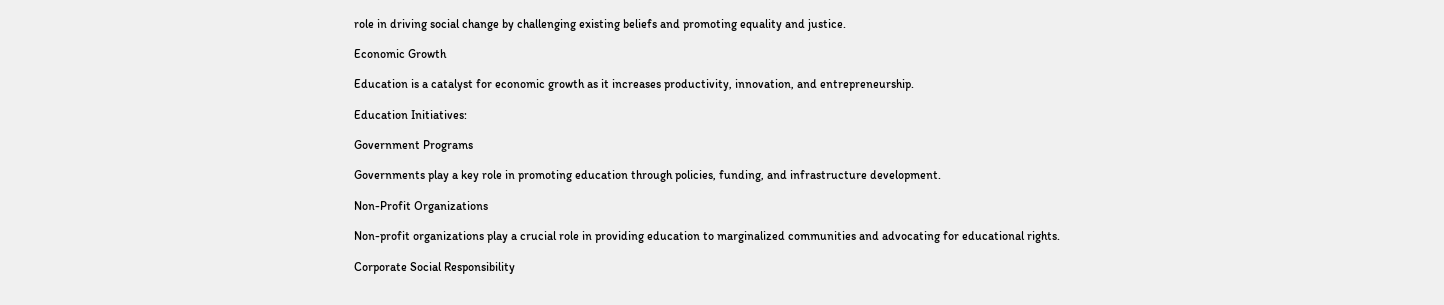role in driving social change by challenging existing beliefs and promoting equality and justice.

Economic Growth

Education is a catalyst for economic growth as it increases productivity, innovation, and entrepreneurship.

Education Initiatives:

Government Programs

Governments play a key role in promoting education through policies, funding, and infrastructure development.

Non-Profit Organizations

Non-profit organizations play a crucial role in providing education to marginalized communities and advocating for educational rights.

Corporate Social Responsibility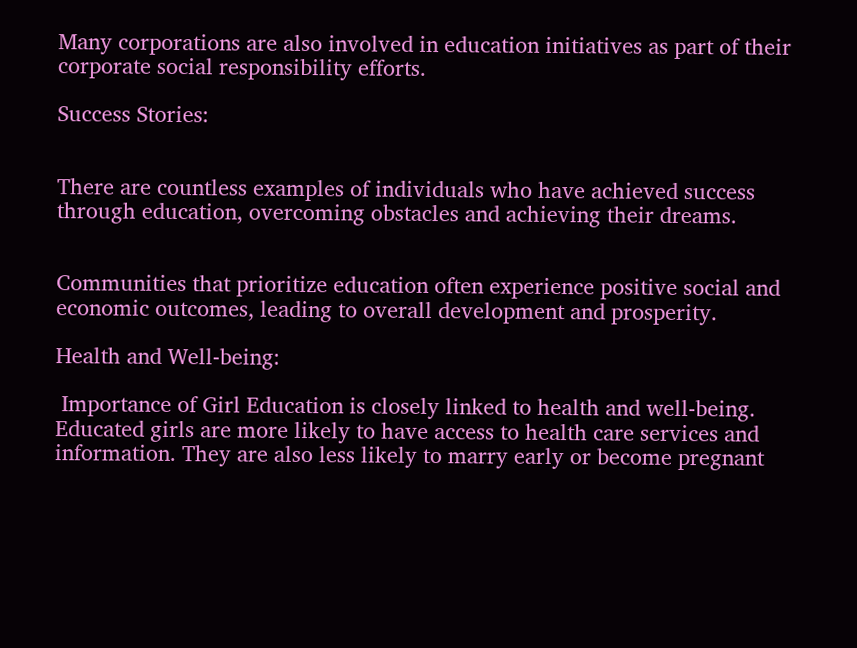Many corporations are also involved in education initiatives as part of their corporate social responsibility efforts.

Success Stories:


There are countless examples of individuals who have achieved success through education, overcoming obstacles and achieving their dreams.


Communities that prioritize education often experience positive social and economic outcomes, leading to overall development and prosperity.

Health and Well-being:

 Importance of Girl Education is closely linked to health and well-being. Educated girls are more likely to have access to health care services and information. They are also less likely to marry early or become pregnant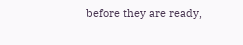before they are ready,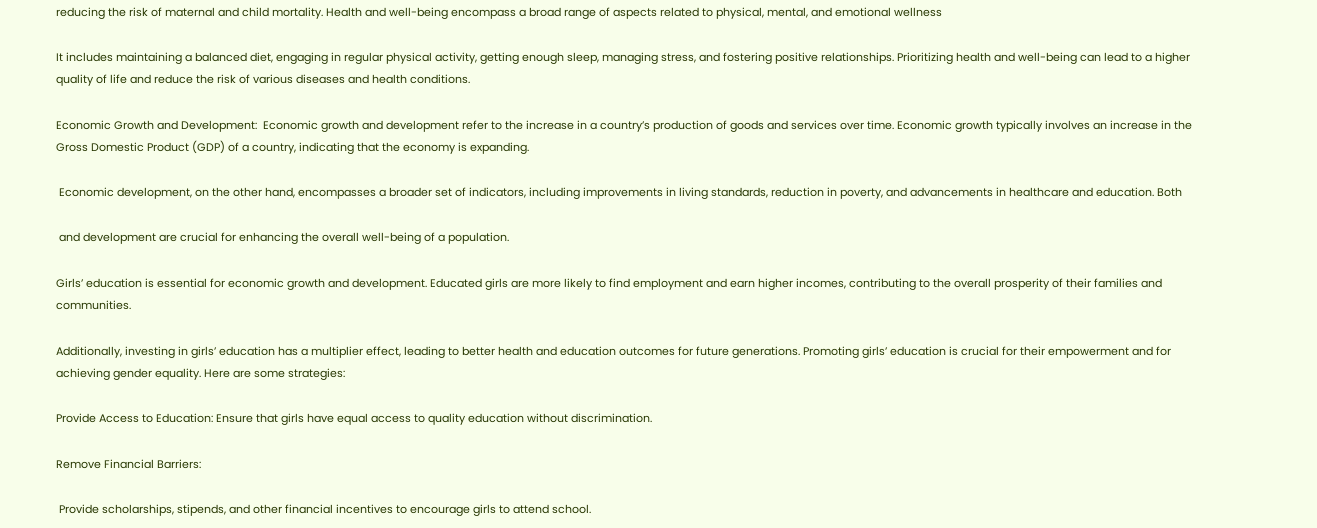reducing the risk of maternal and child mortality. Health and well-being encompass a broad range of aspects related to physical, mental, and emotional wellness

It includes maintaining a balanced diet, engaging in regular physical activity, getting enough sleep, managing stress, and fostering positive relationships. Prioritizing health and well-being can lead to a higher quality of life and reduce the risk of various diseases and health conditions.

Economic Growth and Development:  Economic growth and development refer to the increase in a country’s production of goods and services over time. Economic growth typically involves an increase in the Gross Domestic Product (GDP) of a country, indicating that the economy is expanding.

 Economic development, on the other hand, encompasses a broader set of indicators, including improvements in living standards, reduction in poverty, and advancements in healthcare and education. Both

 and development are crucial for enhancing the overall well-being of a population.

Girls’ education is essential for economic growth and development. Educated girls are more likely to find employment and earn higher incomes, contributing to the overall prosperity of their families and communities.

Additionally, investing in girls’ education has a multiplier effect, leading to better health and education outcomes for future generations. Promoting girls’ education is crucial for their empowerment and for achieving gender equality. Here are some strategies:

Provide Access to Education: Ensure that girls have equal access to quality education without discrimination.

Remove Financial Barriers:

 Provide scholarships, stipends, and other financial incentives to encourage girls to attend school.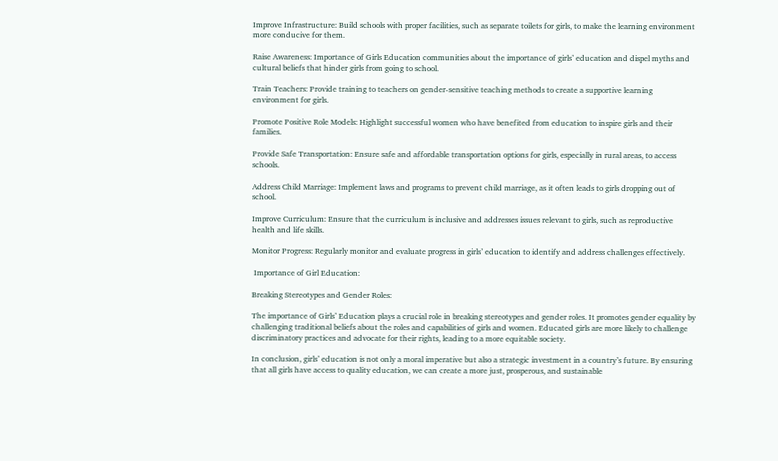Improve Infrastructure: Build schools with proper facilities, such as separate toilets for girls, to make the learning environment more conducive for them.

Raise Awareness: Importance of Girls Education communities about the importance of girls’ education and dispel myths and cultural beliefs that hinder girls from going to school.

Train Teachers: Provide training to teachers on gender-sensitive teaching methods to create a supportive learning environment for girls.

Promote Positive Role Models: Highlight successful women who have benefited from education to inspire girls and their families.

Provide Safe Transportation: Ensure safe and affordable transportation options for girls, especially in rural areas, to access schools.

Address Child Marriage: Implement laws and programs to prevent child marriage, as it often leads to girls dropping out of school.

Improve Curriculum: Ensure that the curriculum is inclusive and addresses issues relevant to girls, such as reproductive health and life skills.

Monitor Progress: Regularly monitor and evaluate progress in girls’ education to identify and address challenges effectively.

 Importance of Girl Education:

Breaking Stereotypes and Gender Roles:

The importance of Girls’ Education plays a crucial role in breaking stereotypes and gender roles. It promotes gender equality by challenging traditional beliefs about the roles and capabilities of girls and women. Educated girls are more likely to challenge discriminatory practices and advocate for their rights, leading to a more equitable society.

In conclusion, girls’ education is not only a moral imperative but also a strategic investment in a country’s future. By ensuring that all girls have access to quality education, we can create a more just, prosperous, and sustainable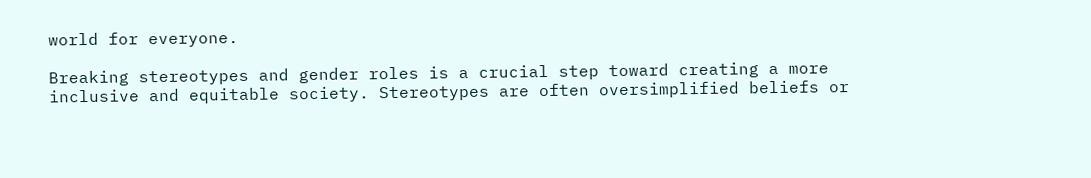world for everyone.

Breaking stereotypes and gender roles is a crucial step toward creating a more inclusive and equitable society. Stereotypes are often oversimplified beliefs or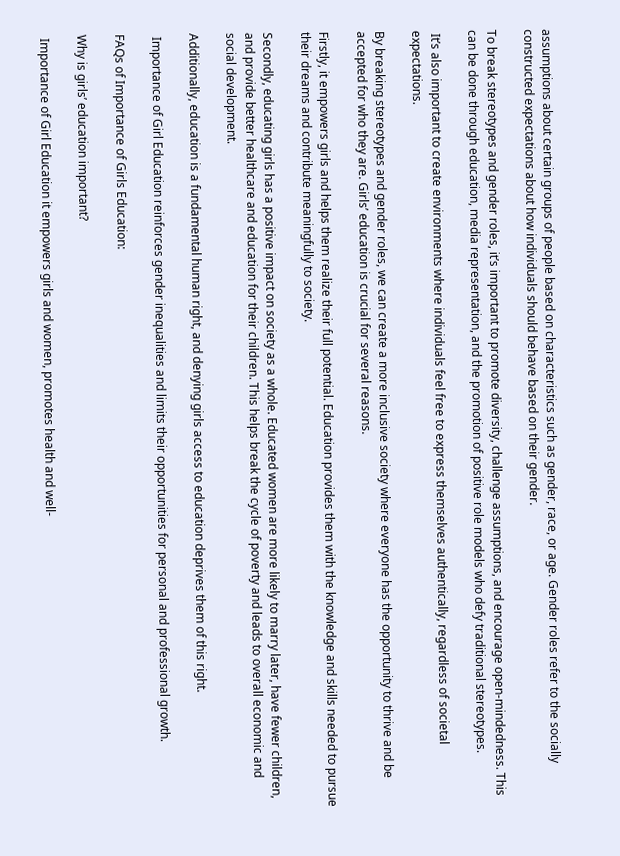assumptions about certain groups of people based on characteristics such as gender, race, or age. Gender roles refer to the socially constructed expectations about how individuals should behave based on their gender.

To break stereotypes and gender roles, it’s important to promote diversity, challenge assumptions, and encourage open-mindedness. This can be done through education, media representation, and the promotion of positive role models who defy traditional stereotypes.

 It’s also important to create environments where individuals feel free to express themselves authentically, regardless of societal expectations.

By breaking stereotypes and gender roles, we can create a more inclusive society where everyone has the opportunity to thrive and be accepted for who they are. Girls’ education is crucial for several reasons.

Firstly, it empowers girls and helps them realize their full potential. Education provides them with the knowledge and skills needed to pursue their dreams and contribute meaningfully to society.

Secondly, educating girls has a positive impact on society as a whole. Educated women are more likely to marry later, have fewer children, and provide better healthcare and education for their children. This helps break the cycle of poverty and leads to overall economic and social development.

Additionally, education is a fundamental human right, and denying girls access to education deprives them of this right.

 Importance of Girl Education reinforces gender inequalities and limits their opportunities for personal and professional growth.

FAQs of Importance of Girls Education:

Why is girls’ education important?

 Importance of Girl Education it empowers girls and women, promotes health and well-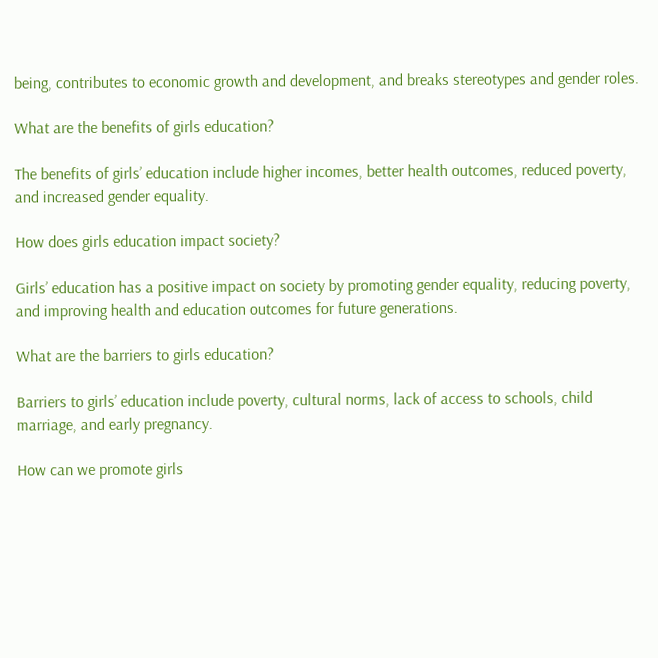being, contributes to economic growth and development, and breaks stereotypes and gender roles.

What are the benefits of girls education?

The benefits of girls’ education include higher incomes, better health outcomes, reduced poverty, and increased gender equality.

How does girls education impact society?

Girls’ education has a positive impact on society by promoting gender equality, reducing poverty, and improving health and education outcomes for future generations.

What are the barriers to girls education?

Barriers to girls’ education include poverty, cultural norms, lack of access to schools, child marriage, and early pregnancy.

How can we promote girls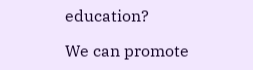education?

We can promote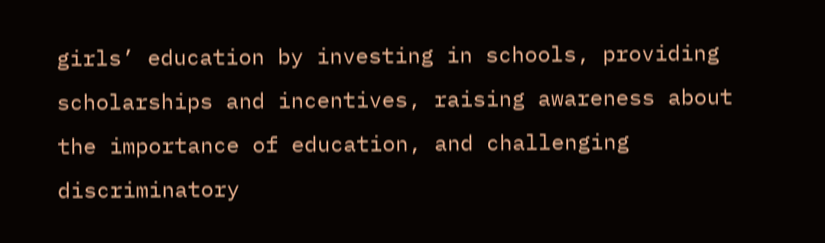girls’ education by investing in schools, providing scholarships and incentives, raising awareness about the importance of education, and challenging discriminatory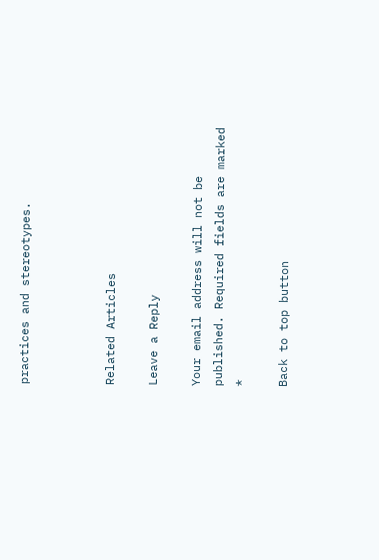practices and stereotypes.



Related Articles

Leave a Reply

Your email address will not be published. Required fields are marked *

Back to top button